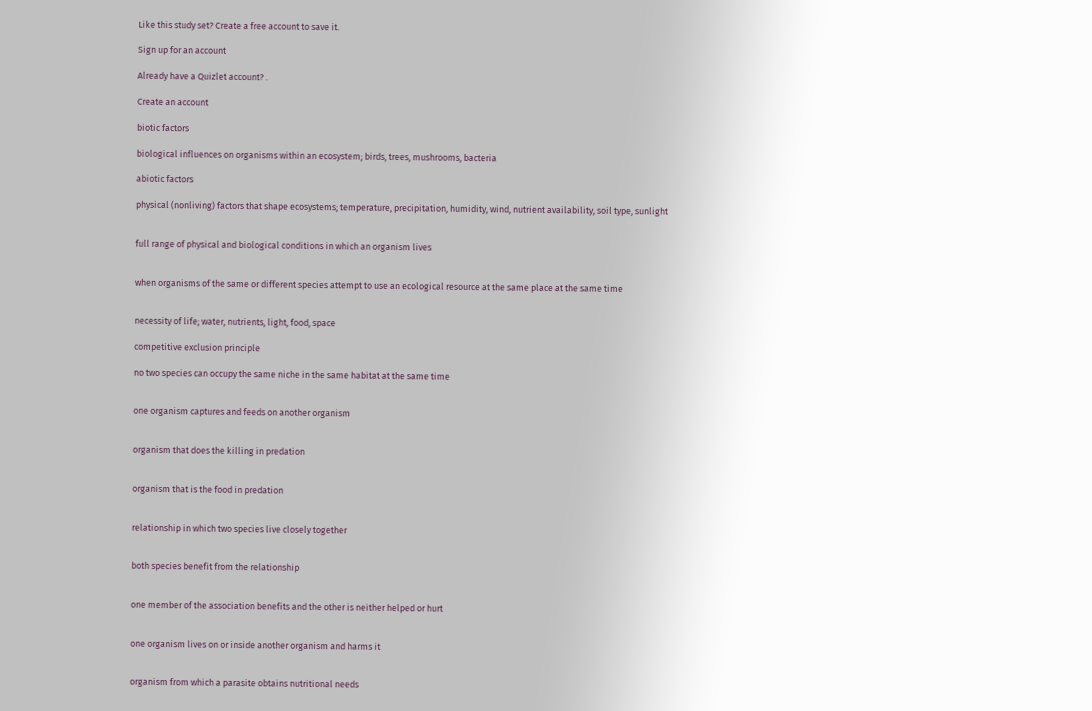Like this study set? Create a free account to save it.

Sign up for an account

Already have a Quizlet account? .

Create an account

biotic factors

biological influences on organisms within an ecosystem; birds, trees, mushrooms, bacteria

abiotic factors

physical (nonliving) factors that shape ecosystems; temperature, precipitation, humidity, wind, nutrient availability, soil type, sunlight


full range of physical and biological conditions in which an organism lives


when organisms of the same or different species attempt to use an ecological resource at the same place at the same time


necessity of life; water, nutrients, light, food, space

competitive exclusion principle

no two species can occupy the same niche in the same habitat at the same time


one organism captures and feeds on another organism


organism that does the killing in predation


organism that is the food in predation


relationship in which two species live closely together


both species benefit from the relationship


one member of the association benefits and the other is neither helped or hurt


one organism lives on or inside another organism and harms it


organism from which a parasite obtains nutritional needs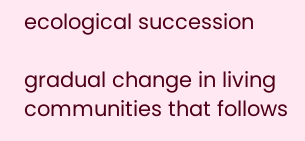ecological succession

gradual change in living communities that follows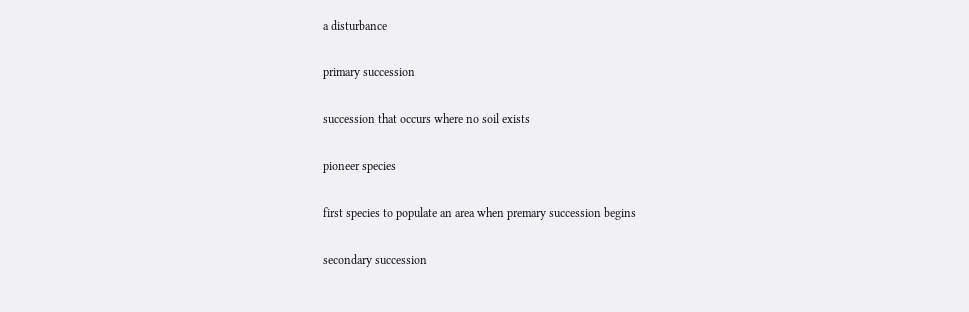a disturbance

primary succession

succession that occurs where no soil exists

pioneer species

first species to populate an area when premary succession begins

secondary succession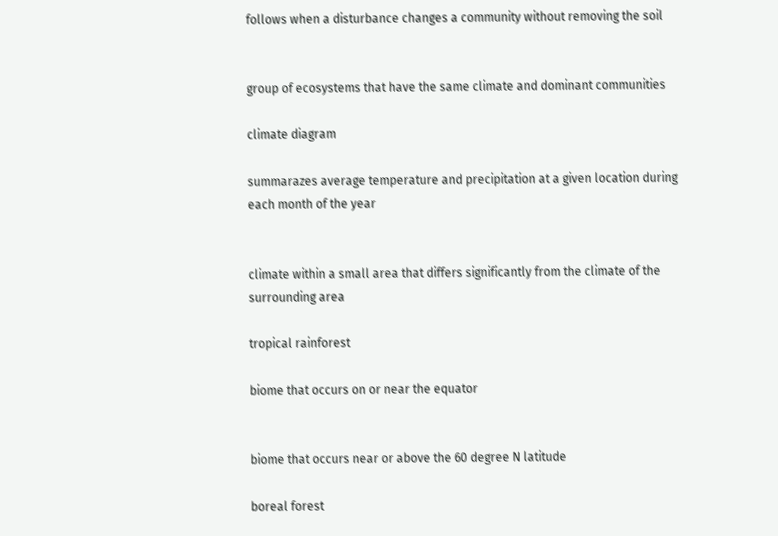follows when a disturbance changes a community without removing the soil


group of ecosystems that have the same climate and dominant communities

climate diagram

summarazes average temperature and precipitation at a given location during each month of the year


climate within a small area that differs significantly from the climate of the surrounding area

tropical rainforest

biome that occurs on or near the equator


biome that occurs near or above the 60 degree N latitude

boreal forest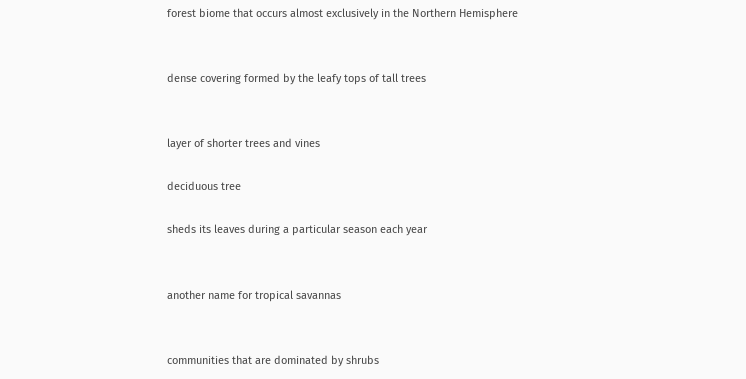forest biome that occurs almost exclusively in the Northern Hemisphere


dense covering formed by the leafy tops of tall trees


layer of shorter trees and vines

deciduous tree

sheds its leaves during a particular season each year


another name for tropical savannas


communities that are dominated by shrubs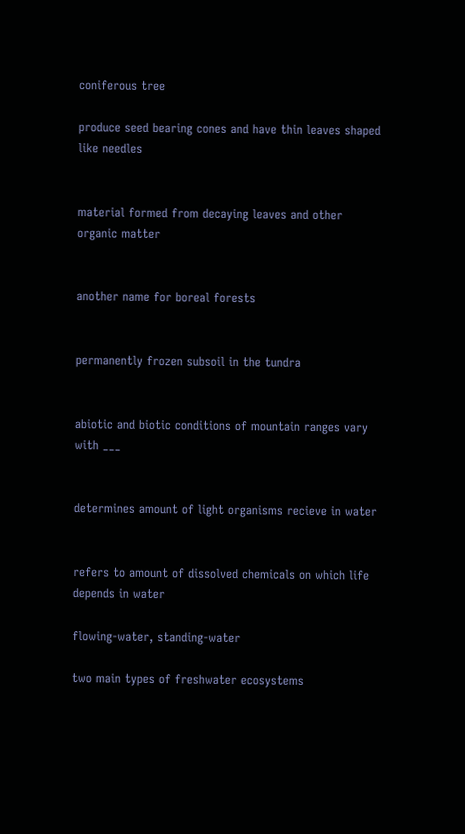coniferous tree

produce seed bearing cones and have thin leaves shaped like needles


material formed from decaying leaves and other organic matter


another name for boreal forests


permanently frozen subsoil in the tundra


abiotic and biotic conditions of mountain ranges vary with ___


determines amount of light organisms recieve in water


refers to amount of dissolved chemicals on which life depends in water

flowing-water, standing-water

two main types of freshwater ecosystems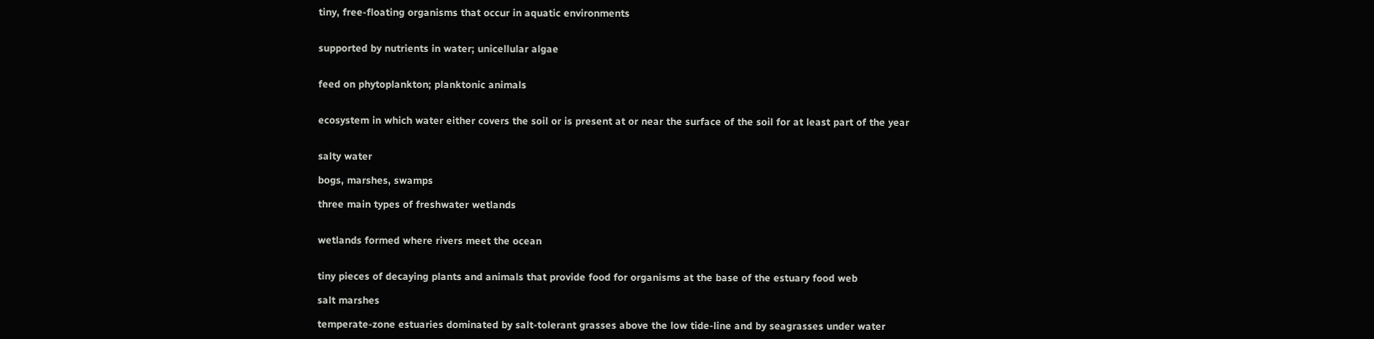tiny, free-floating organisms that occur in aquatic environments


supported by nutrients in water; unicellular algae


feed on phytoplankton; planktonic animals


ecosystem in which water either covers the soil or is present at or near the surface of the soil for at least part of the year


salty water

bogs, marshes, swamps

three main types of freshwater wetlands


wetlands formed where rivers meet the ocean


tiny pieces of decaying plants and animals that provide food for organisms at the base of the estuary food web

salt marshes

temperate-zone estuaries dominated by salt-tolerant grasses above the low tide-line and by seagrasses under water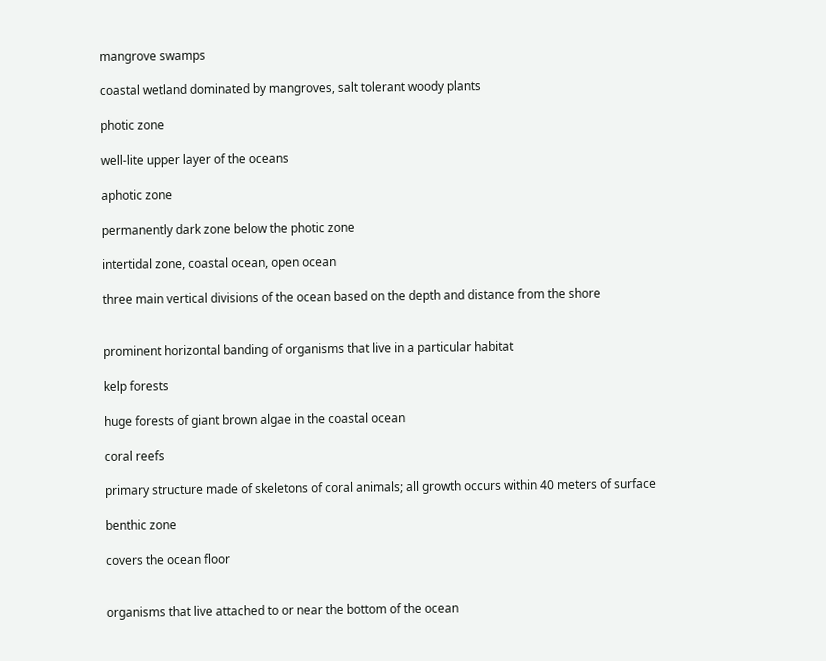mangrove swamps

coastal wetland dominated by mangroves, salt tolerant woody plants

photic zone

well-lite upper layer of the oceans

aphotic zone

permanently dark zone below the photic zone

intertidal zone, coastal ocean, open ocean

three main vertical divisions of the ocean based on the depth and distance from the shore


prominent horizontal banding of organisms that live in a particular habitat

kelp forests

huge forests of giant brown algae in the coastal ocean

coral reefs

primary structure made of skeletons of coral animals; all growth occurs within 40 meters of surface

benthic zone

covers the ocean floor


organisms that live attached to or near the bottom of the ocean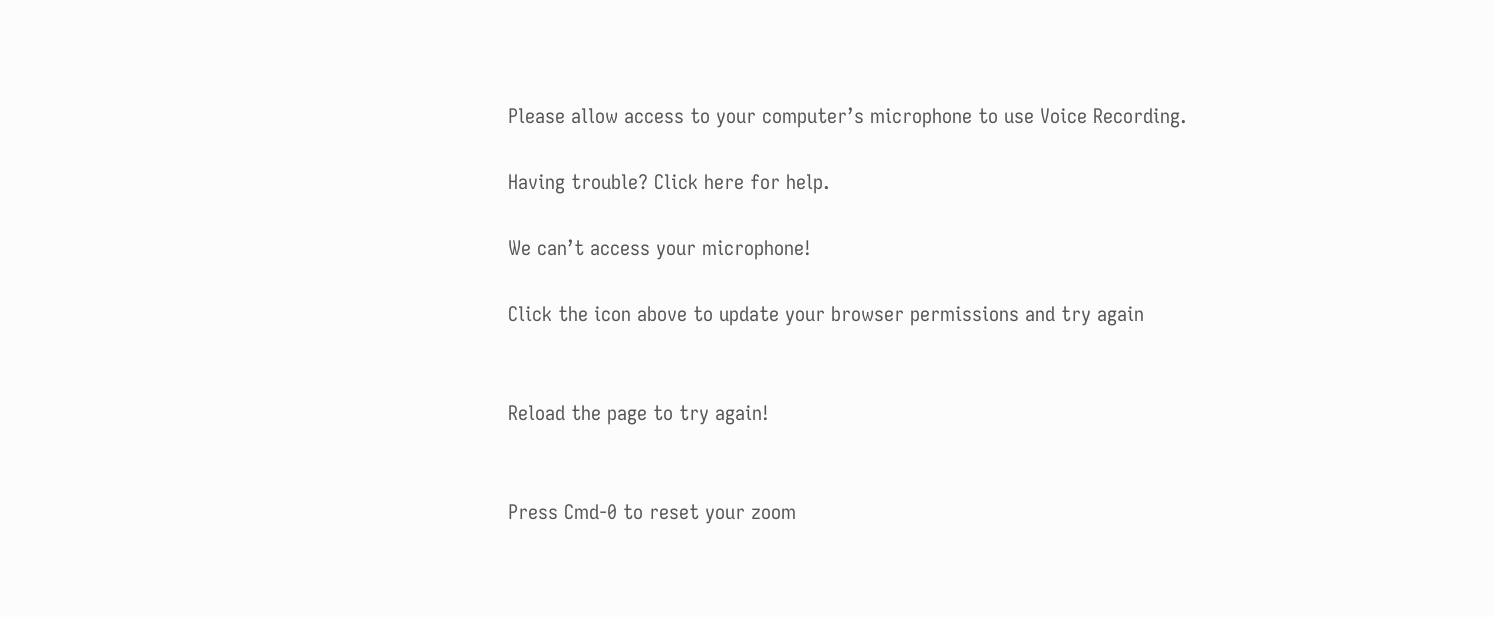Please allow access to your computer’s microphone to use Voice Recording.

Having trouble? Click here for help.

We can’t access your microphone!

Click the icon above to update your browser permissions and try again


Reload the page to try again!


Press Cmd-0 to reset your zoom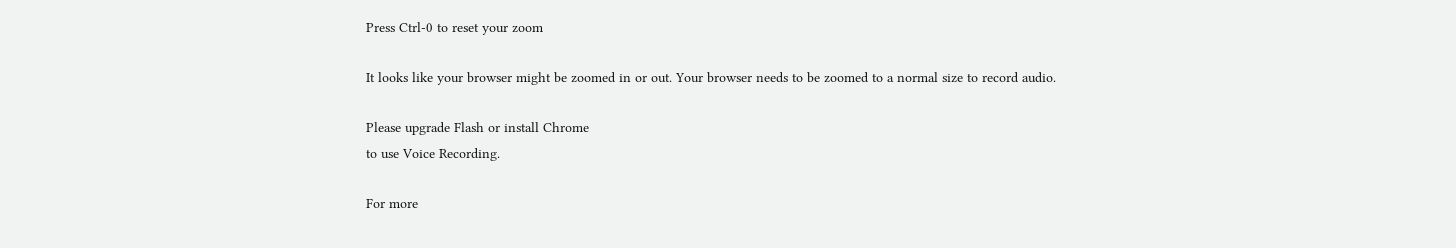Press Ctrl-0 to reset your zoom

It looks like your browser might be zoomed in or out. Your browser needs to be zoomed to a normal size to record audio.

Please upgrade Flash or install Chrome
to use Voice Recording.

For more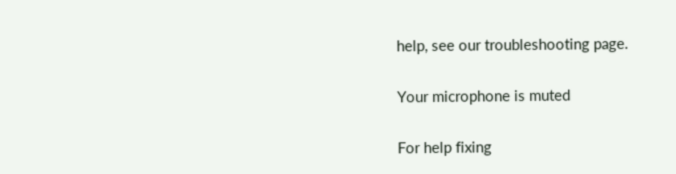help, see our troubleshooting page.

Your microphone is muted

For help fixing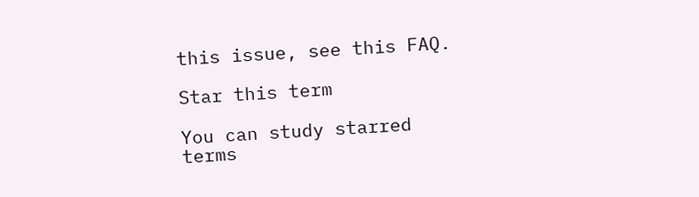this issue, see this FAQ.

Star this term

You can study starred terms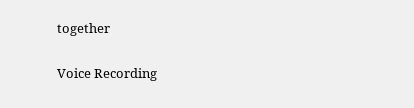together

Voice Recording